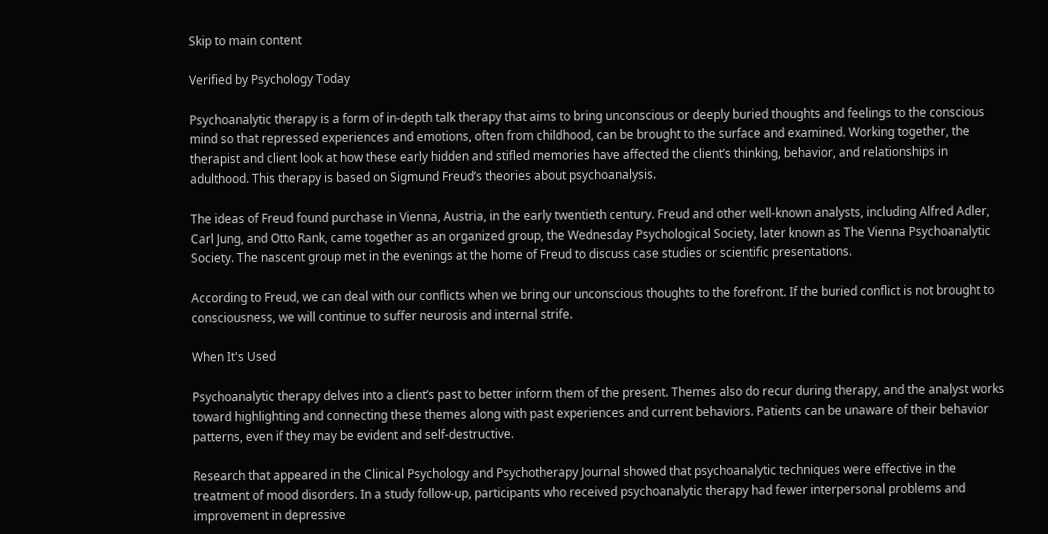Skip to main content

Verified by Psychology Today

Psychoanalytic therapy is a form of in-depth talk therapy that aims to bring unconscious or deeply buried thoughts and feelings to the conscious mind so that repressed experiences and emotions, often from childhood, can be brought to the surface and examined. Working together, the therapist and client look at how these early hidden and stifled memories have affected the client’s thinking, behavior, and relationships in adulthood. This therapy is based on Sigmund Freud’s theories about psychoanalysis.

The ideas of Freud found purchase in Vienna, Austria, in the early twentieth century. Freud and other well-known analysts, including Alfred Adler, Carl Jung, and Otto Rank, came together as an organized group, the Wednesday Psychological Society, later known as The Vienna Psychoanalytic Society. The nascent group met in the evenings at the home of Freud to discuss case studies or scientific presentations.

According to Freud, we can deal with our conflicts when we bring our unconscious thoughts to the forefront. If the buried conflict is not brought to consciousness, we will continue to suffer neurosis and internal strife.

When It's Used

Psychoanalytic therapy delves into a client’s past to better inform them of the present. Themes also do recur during therapy, and the analyst works toward highlighting and connecting these themes along with past experiences and current behaviors. Patients can be unaware of their behavior patterns, even if they may be evident and self-destructive.

Research that appeared in the Clinical Psychology and Psychotherapy Journal showed that psychoanalytic techniques were effective in the treatment of mood disorders. In a study follow-up, participants who received psychoanalytic therapy had fewer interpersonal problems and improvement in depressive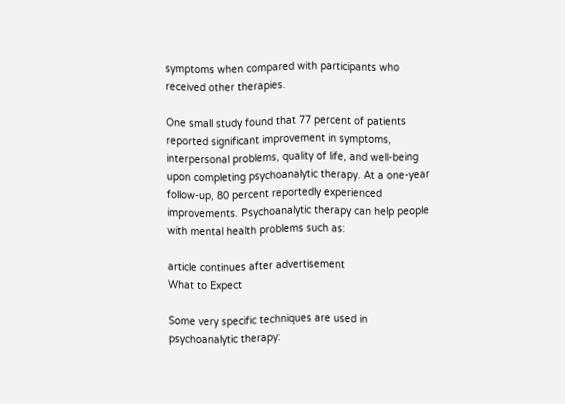symptoms when compared with participants who received other therapies.

One small study found that 77 percent of patients reported significant improvement in symptoms, interpersonal problems, quality of life, and well-being upon completing psychoanalytic therapy. At a one-year follow-up, 80 percent reportedly experienced improvements. Psychoanalytic therapy can help people with mental health problems such as:

article continues after advertisement
What to Expect

Some very specific techniques are used in psychoanalytic therapy: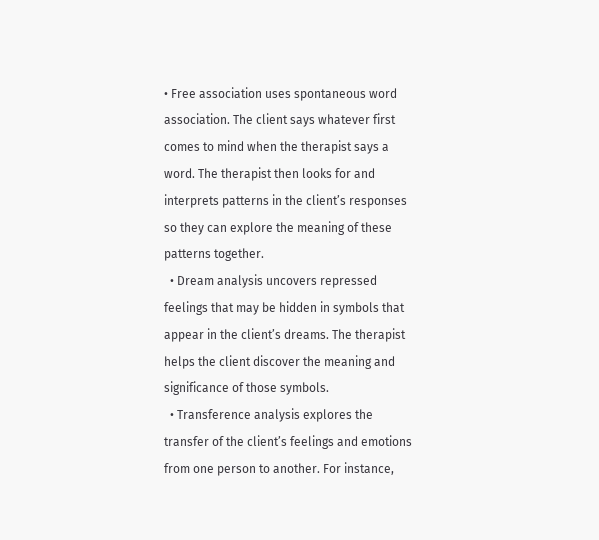• Free association uses spontaneous word association. The client says whatever first comes to mind when the therapist says a word. The therapist then looks for and interprets patterns in the client’s responses so they can explore the meaning of these patterns together.
  • Dream analysis uncovers repressed feelings that may be hidden in symbols that appear in the client’s dreams. The therapist helps the client discover the meaning and significance of those symbols.
  • Transference analysis explores the transfer of the client’s feelings and emotions from one person to another. For instance,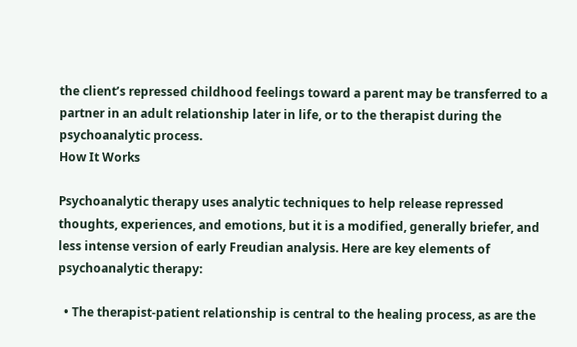the client’s repressed childhood feelings toward a parent may be transferred to a partner in an adult relationship later in life, or to the therapist during the psychoanalytic process.
How It Works

Psychoanalytic therapy uses analytic techniques to help release repressed thoughts, experiences, and emotions, but it is a modified, generally briefer, and less intense version of early Freudian analysis. Here are key elements of psychoanalytic therapy:

  • The therapist-patient relationship is central to the healing process, as are the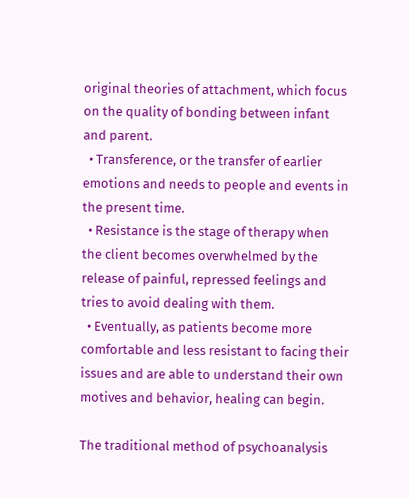original theories of attachment, which focus on the quality of bonding between infant and parent.
  • Transference, or the transfer of earlier emotions and needs to people and events in the present time.
  • Resistance is the stage of therapy when the client becomes overwhelmed by the release of painful, repressed feelings and tries to avoid dealing with them.
  • Eventually, as patients become more comfortable and less resistant to facing their issues and are able to understand their own motives and behavior, healing can begin.

The traditional method of psychoanalysis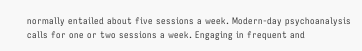normally entailed about five sessions a week. Modern-day psychoanalysis calls for one or two sessions a week. Engaging in frequent and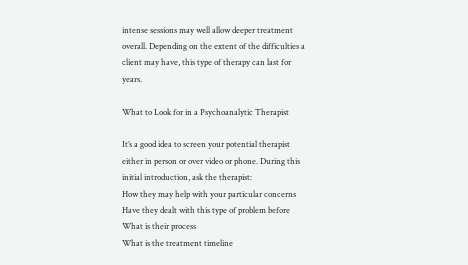intense sessions may well allow deeper treatment overall. Depending on the extent of the difficulties a client may have, this type of therapy can last for years.

What to Look for in a Psychoanalytic Therapist

It’s a good idea to screen your potential therapist either in person or over video or phone. During this initial introduction, ask the therapist:
How they may help with your particular concerns
Have they dealt with this type of problem before
What is their process
What is the treatment timeline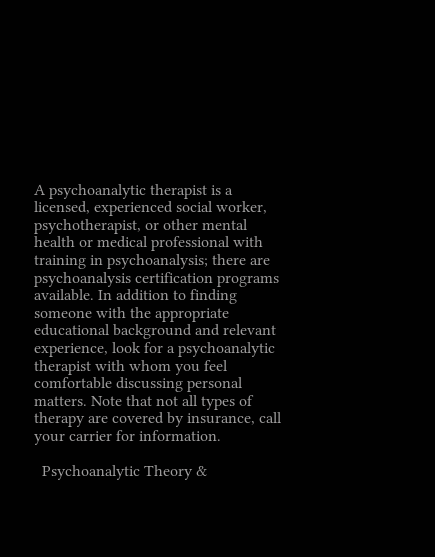A psychoanalytic therapist is a licensed, experienced social worker, psychotherapist, or other mental health or medical professional with training in psychoanalysis; there are psychoanalysis certification programs available. In addition to finding someone with the appropriate educational background and relevant experience, look for a psychoanalytic therapist with whom you feel comfortable discussing personal matters. Note that not all types of therapy are covered by insurance, call your carrier for information.

  Psychoanalytic Theory &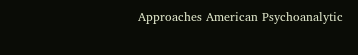Approaches American Psychoanalytic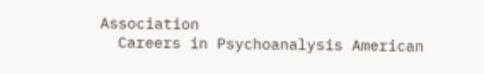Association
  Careers in Psychoanalysis American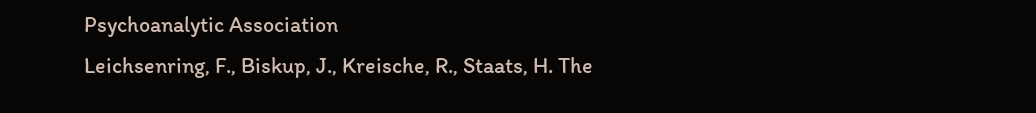Psychoanalytic Association
Leichsenring, F., Biskup, J., Kreische, R., Staats, H. The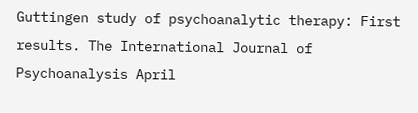Guttingen study of psychoanalytic therapy: First results. The International Journal of Psychoanalysis April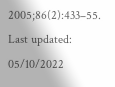2005;86(2):433–55.
Last updated: 05/10/2022